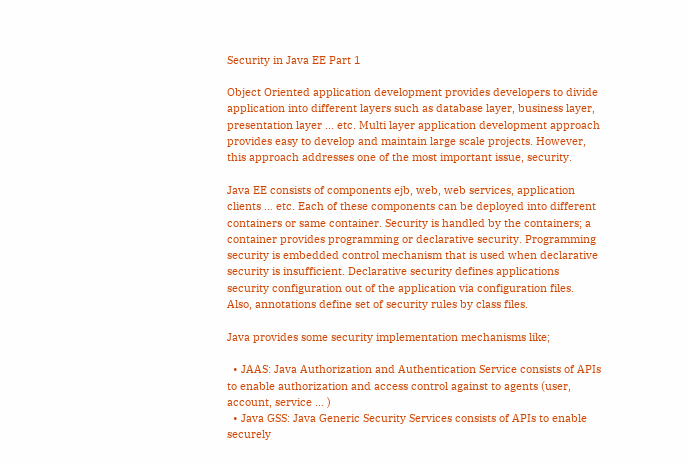Security in Java EE Part 1

Object Oriented application development provides developers to divide application into different layers such as database layer, business layer, presentation layer … etc. Multi layer application development approach provides easy to develop and maintain large scale projects. However, this approach addresses one of the most important issue, security.

Java EE consists of components ejb, web, web services, application clients … etc. Each of these components can be deployed into different containers or same container. Security is handled by the containers; a container provides programming or declarative security. Programming security is embedded control mechanism that is used when declarative security is insufficient. Declarative security defines applications security configuration out of the application via configuration files. Also, annotations define set of security rules by class files.

Java provides some security implementation mechanisms like;

  • JAAS: Java Authorization and Authentication Service consists of APIs to enable authorization and access control against to agents (user, account, service … )
  • Java GSS: Java Generic Security Services consists of APIs to enable securely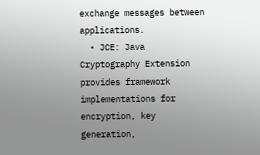exchange messages between applications.
  • JCE: Java Cryptography Extension provides framework implementations for encryption, key generation,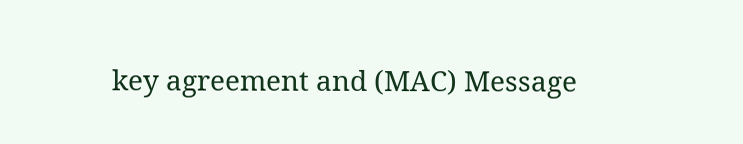key agreement and (MAC) Message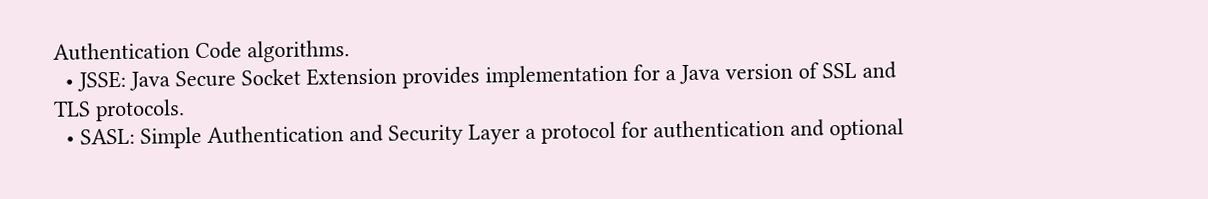Authentication Code algorithms.
  • JSSE: Java Secure Socket Extension provides implementation for a Java version of SSL and TLS protocols.
  • SASL: Simple Authentication and Security Layer a protocol for authentication and optional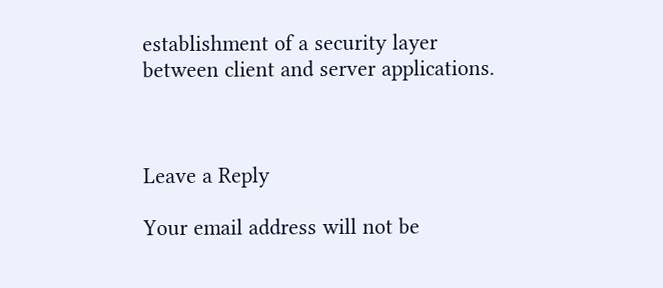establishment of a security layer between client and server applications.



Leave a Reply

Your email address will not be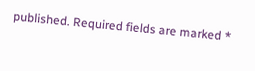published. Required fields are marked *